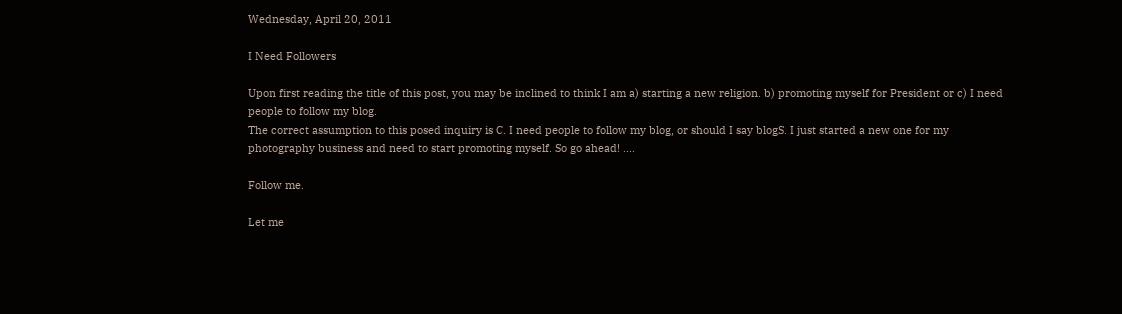Wednesday, April 20, 2011

I Need Followers

Upon first reading the title of this post, you may be inclined to think I am a) starting a new religion. b) promoting myself for President or c) I need people to follow my blog.
The correct assumption to this posed inquiry is C. I need people to follow my blog, or should I say blogS. I just started a new one for my photography business and need to start promoting myself. So go ahead! ....

Follow me.

Let me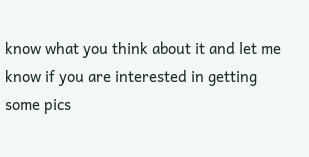know what you think about it and let me know if you are interested in getting some pics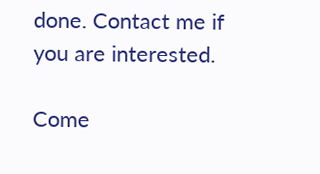done. Contact me if you are interested.

Come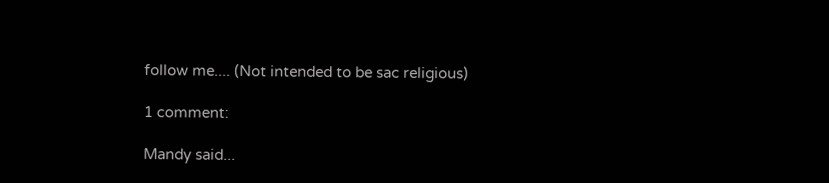follow me.... (Not intended to be sac religious)

1 comment:

Mandy said...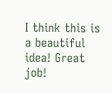I think this is a beautiful idea! Great job!